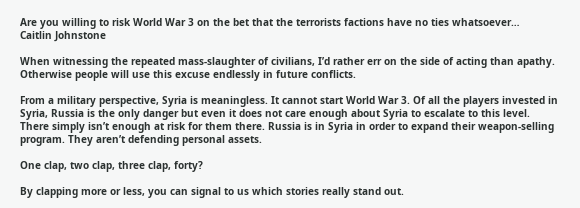Are you willing to risk World War 3 on the bet that the terrorists factions have no ties whatsoever…
Caitlin Johnstone

When witnessing the repeated mass-slaughter of civilians, I’d rather err on the side of acting than apathy. Otherwise people will use this excuse endlessly in future conflicts.

From a military perspective, Syria is meaningless. It cannot start World War 3. Of all the players invested in Syria, Russia is the only danger but even it does not care enough about Syria to escalate to this level. There simply isn’t enough at risk for them there. Russia is in Syria in order to expand their weapon-selling program. They aren’t defending personal assets.

One clap, two clap, three clap, forty?

By clapping more or less, you can signal to us which stories really stand out.